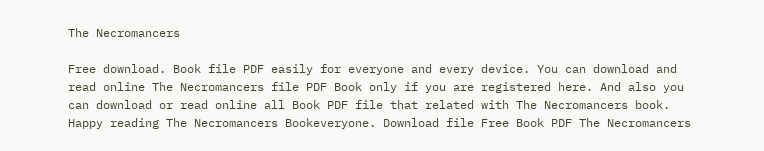The Necromancers

Free download. Book file PDF easily for everyone and every device. You can download and read online The Necromancers file PDF Book only if you are registered here. And also you can download or read online all Book PDF file that related with The Necromancers book. Happy reading The Necromancers Bookeveryone. Download file Free Book PDF The Necromancers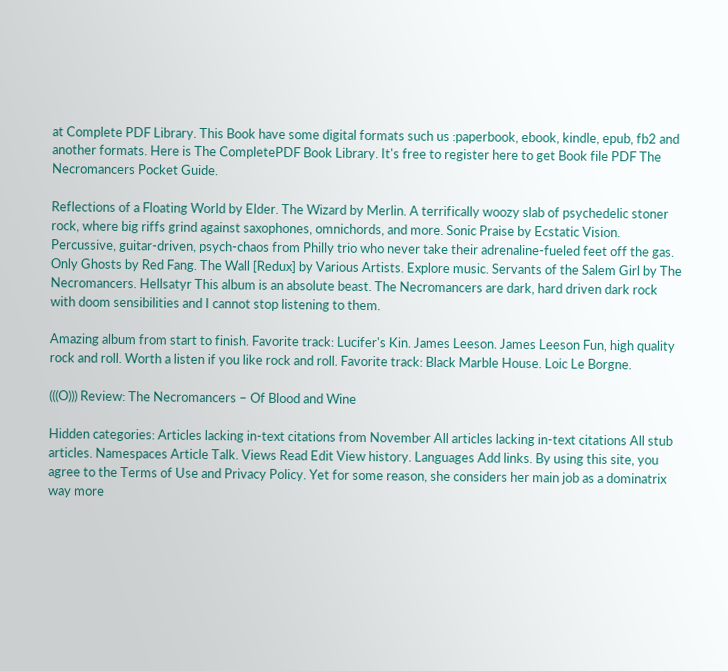at Complete PDF Library. This Book have some digital formats such us :paperbook, ebook, kindle, epub, fb2 and another formats. Here is The CompletePDF Book Library. It's free to register here to get Book file PDF The Necromancers Pocket Guide.

Reflections of a Floating World by Elder. The Wizard by Merlin. A terrifically woozy slab of psychedelic stoner rock, where big riffs grind against saxophones, omnichords, and more. Sonic Praise by Ecstatic Vision. Percussive, guitar-driven, psych-chaos from Philly trio who never take their adrenaline-fueled feet off the gas. Only Ghosts by Red Fang. The Wall [Redux] by Various Artists. Explore music. Servants of the Salem Girl by The Necromancers. Hellsatyr This album is an absolute beast. The Necromancers are dark, hard driven dark rock with doom sensibilities and I cannot stop listening to them.

Amazing album from start to finish. Favorite track: Lucifer's Kin. James Leeson. James Leeson Fun, high quality rock and roll. Worth a listen if you like rock and roll. Favorite track: Black Marble House. Loic Le Borgne.

(((O))) Review: The Necromancers – Of Blood and Wine

Hidden categories: Articles lacking in-text citations from November All articles lacking in-text citations All stub articles. Namespaces Article Talk. Views Read Edit View history. Languages Add links. By using this site, you agree to the Terms of Use and Privacy Policy. Yet for some reason, she considers her main job as a dominatrix way more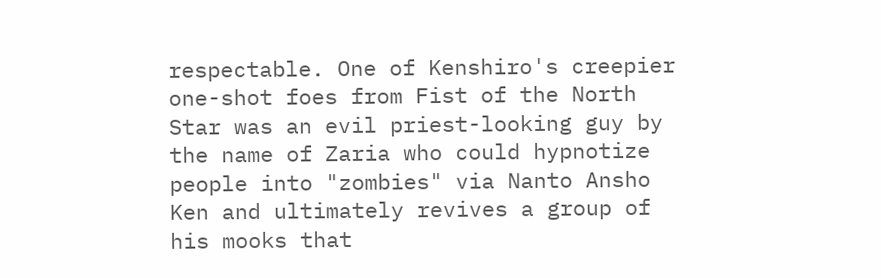respectable. One of Kenshiro's creepier one-shot foes from Fist of the North Star was an evil priest-looking guy by the name of Zaria who could hypnotize people into "zombies" via Nanto Ansho Ken and ultimately revives a group of his mooks that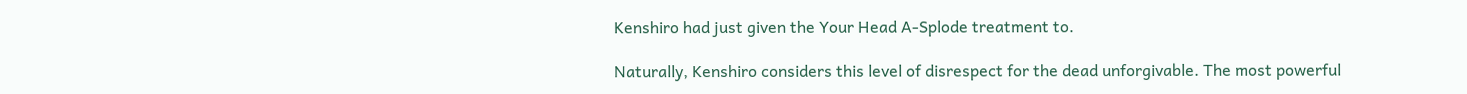Kenshiro had just given the Your Head A-Splode treatment to.

Naturally, Kenshiro considers this level of disrespect for the dead unforgivable. The most powerful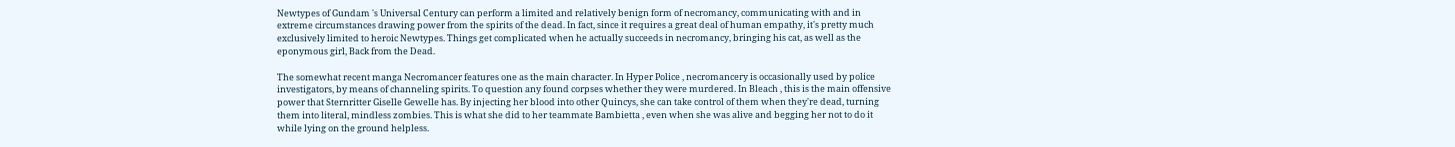Newtypes of Gundam 's Universal Century can perform a limited and relatively benign form of necromancy, communicating with and in extreme circumstances drawing power from the spirits of the dead. In fact, since it requires a great deal of human empathy, it's pretty much exclusively limited to heroic Newtypes. Things get complicated when he actually succeeds in necromancy, bringing his cat, as well as the eponymous girl, Back from the Dead.

The somewhat recent manga Necromancer features one as the main character. In Hyper Police , necromancery is occasionally used by police investigators, by means of channeling spirits. To question any found corpses whether they were murdered. In Bleach , this is the main offensive power that Sternritter Giselle Gewelle has. By injecting her blood into other Quincys, she can take control of them when they're dead, turning them into literal, mindless zombies. This is what she did to her teammate Bambietta , even when she was alive and begging her not to do it while lying on the ground helpless.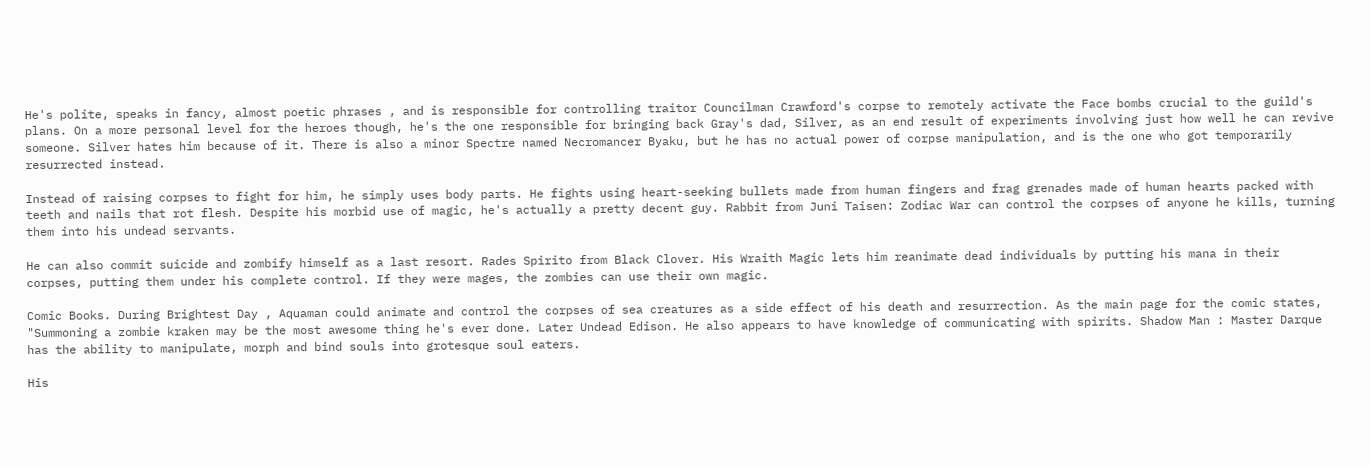He's polite, speaks in fancy, almost poetic phrases , and is responsible for controlling traitor Councilman Crawford's corpse to remotely activate the Face bombs crucial to the guild's plans. On a more personal level for the heroes though, he's the one responsible for bringing back Gray's dad, Silver, as an end result of experiments involving just how well he can revive someone. Silver hates him because of it. There is also a minor Spectre named Necromancer Byaku, but he has no actual power of corpse manipulation, and is the one who got temporarily resurrected instead.

Instead of raising corpses to fight for him, he simply uses body parts. He fights using heart-seeking bullets made from human fingers and frag grenades made of human hearts packed with teeth and nails that rot flesh. Despite his morbid use of magic, he's actually a pretty decent guy. Rabbit from Juni Taisen: Zodiac War can control the corpses of anyone he kills, turning them into his undead servants.

He can also commit suicide and zombify himself as a last resort. Rades Spirito from Black Clover. His Wraith Magic lets him reanimate dead individuals by putting his mana in their corpses, putting them under his complete control. If they were mages, the zombies can use their own magic.

Comic Books. During Brightest Day , Aquaman could animate and control the corpses of sea creatures as a side effect of his death and resurrection. As the main page for the comic states, "Summoning a zombie kraken may be the most awesome thing he's ever done. Later Undead Edison. He also appears to have knowledge of communicating with spirits. Shadow Man : Master Darque has the ability to manipulate, morph and bind souls into grotesque soul eaters.

His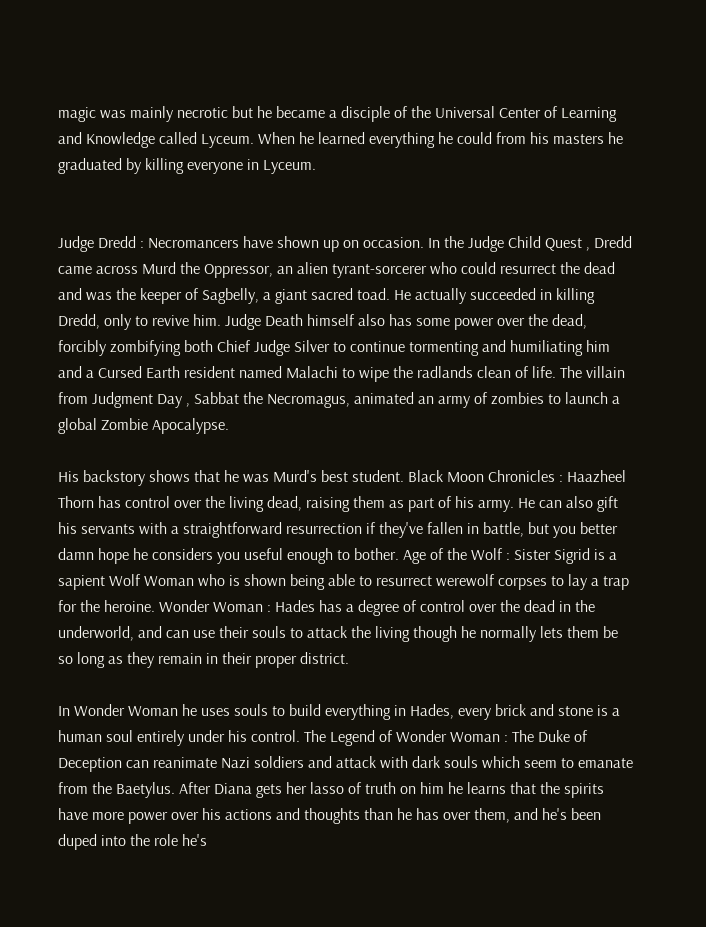magic was mainly necrotic but he became a disciple of the Universal Center of Learning and Knowledge called Lyceum. When he learned everything he could from his masters he graduated by killing everyone in Lyceum.


Judge Dredd : Necromancers have shown up on occasion. In the Judge Child Quest , Dredd came across Murd the Oppressor, an alien tyrant-sorcerer who could resurrect the dead and was the keeper of Sagbelly, a giant sacred toad. He actually succeeded in killing Dredd, only to revive him. Judge Death himself also has some power over the dead, forcibly zombifying both Chief Judge Silver to continue tormenting and humiliating him and a Cursed Earth resident named Malachi to wipe the radlands clean of life. The villain from Judgment Day , Sabbat the Necromagus, animated an army of zombies to launch a global Zombie Apocalypse.

His backstory shows that he was Murd's best student. Black Moon Chronicles : Haazheel Thorn has control over the living dead, raising them as part of his army. He can also gift his servants with a straightforward resurrection if they've fallen in battle, but you better damn hope he considers you useful enough to bother. Age of the Wolf : Sister Sigrid is a sapient Wolf Woman who is shown being able to resurrect werewolf corpses to lay a trap for the heroine. Wonder Woman : Hades has a degree of control over the dead in the underworld, and can use their souls to attack the living though he normally lets them be so long as they remain in their proper district.

In Wonder Woman he uses souls to build everything in Hades, every brick and stone is a human soul entirely under his control. The Legend of Wonder Woman : The Duke of Deception can reanimate Nazi soldiers and attack with dark souls which seem to emanate from the Baetylus. After Diana gets her lasso of truth on him he learns that the spirits have more power over his actions and thoughts than he has over them, and he's been duped into the role he's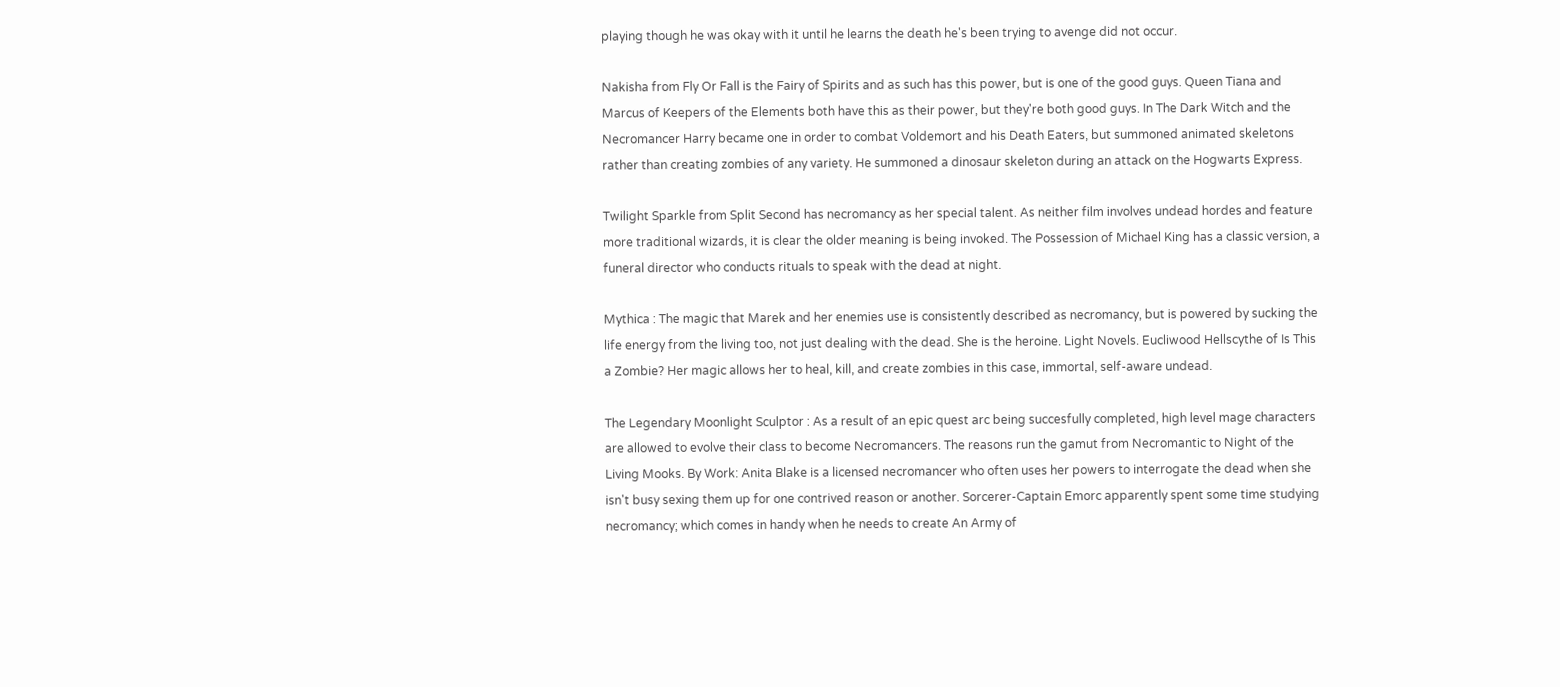playing though he was okay with it until he learns the death he's been trying to avenge did not occur.

Nakisha from Fly Or Fall is the Fairy of Spirits and as such has this power, but is one of the good guys. Queen Tiana and Marcus of Keepers of the Elements both have this as their power, but they're both good guys. In The Dark Witch and the Necromancer Harry became one in order to combat Voldemort and his Death Eaters, but summoned animated skeletons rather than creating zombies of any variety. He summoned a dinosaur skeleton during an attack on the Hogwarts Express.

Twilight Sparkle from Split Second has necromancy as her special talent. As neither film involves undead hordes and feature more traditional wizards, it is clear the older meaning is being invoked. The Possession of Michael King has a classic version, a funeral director who conducts rituals to speak with the dead at night.

Mythica : The magic that Marek and her enemies use is consistently described as necromancy, but is powered by sucking the life energy from the living too, not just dealing with the dead. She is the heroine. Light Novels. Eucliwood Hellscythe of Is This a Zombie? Her magic allows her to heal, kill, and create zombies in this case, immortal, self-aware undead.

The Legendary Moonlight Sculptor : As a result of an epic quest arc being succesfully completed, high level mage characters are allowed to evolve their class to become Necromancers. The reasons run the gamut from Necromantic to Night of the Living Mooks. By Work: Anita Blake is a licensed necromancer who often uses her powers to interrogate the dead when she isn't busy sexing them up for one contrived reason or another. Sorcerer-Captain Emorc apparently spent some time studying necromancy; which comes in handy when he needs to create An Army of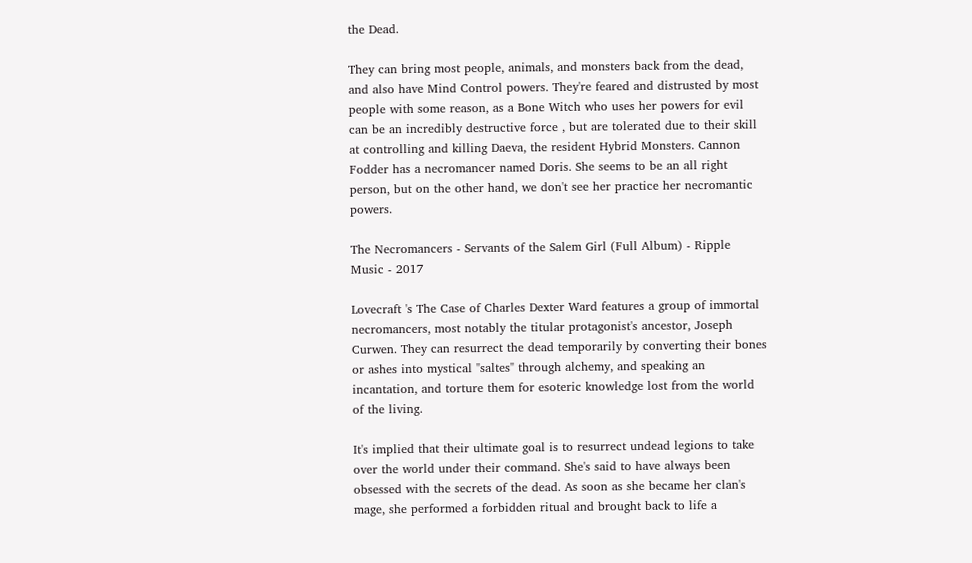the Dead.

They can bring most people, animals, and monsters back from the dead, and also have Mind Control powers. They're feared and distrusted by most people with some reason, as a Bone Witch who uses her powers for evil can be an incredibly destructive force , but are tolerated due to their skill at controlling and killing Daeva, the resident Hybrid Monsters. Cannon Fodder has a necromancer named Doris. She seems to be an all right person, but on the other hand, we don't see her practice her necromantic powers.

The Necromancers - Servants of the Salem Girl (Full Album) - Ripple Music - 2017

Lovecraft 's The Case of Charles Dexter Ward features a group of immortal necromancers, most notably the titular protagonist's ancestor, Joseph Curwen. They can resurrect the dead temporarily by converting their bones or ashes into mystical "saltes" through alchemy, and speaking an incantation, and torture them for esoteric knowledge lost from the world of the living.

It's implied that their ultimate goal is to resurrect undead legions to take over the world under their command. She's said to have always been obsessed with the secrets of the dead. As soon as she became her clan's mage, she performed a forbidden ritual and brought back to life a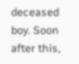deceased boy. Soon after this,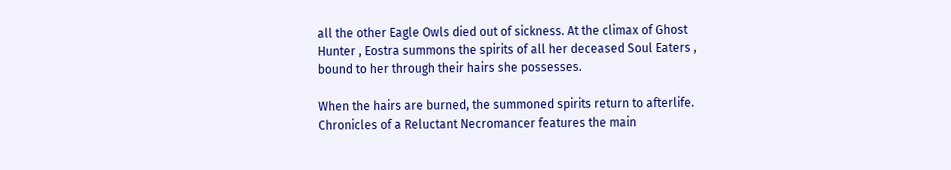all the other Eagle Owls died out of sickness. At the climax of Ghost Hunter , Eostra summons the spirits of all her deceased Soul Eaters , bound to her through their hairs she possesses.

When the hairs are burned, the summoned spirits return to afterlife. Chronicles of a Reluctant Necromancer features the main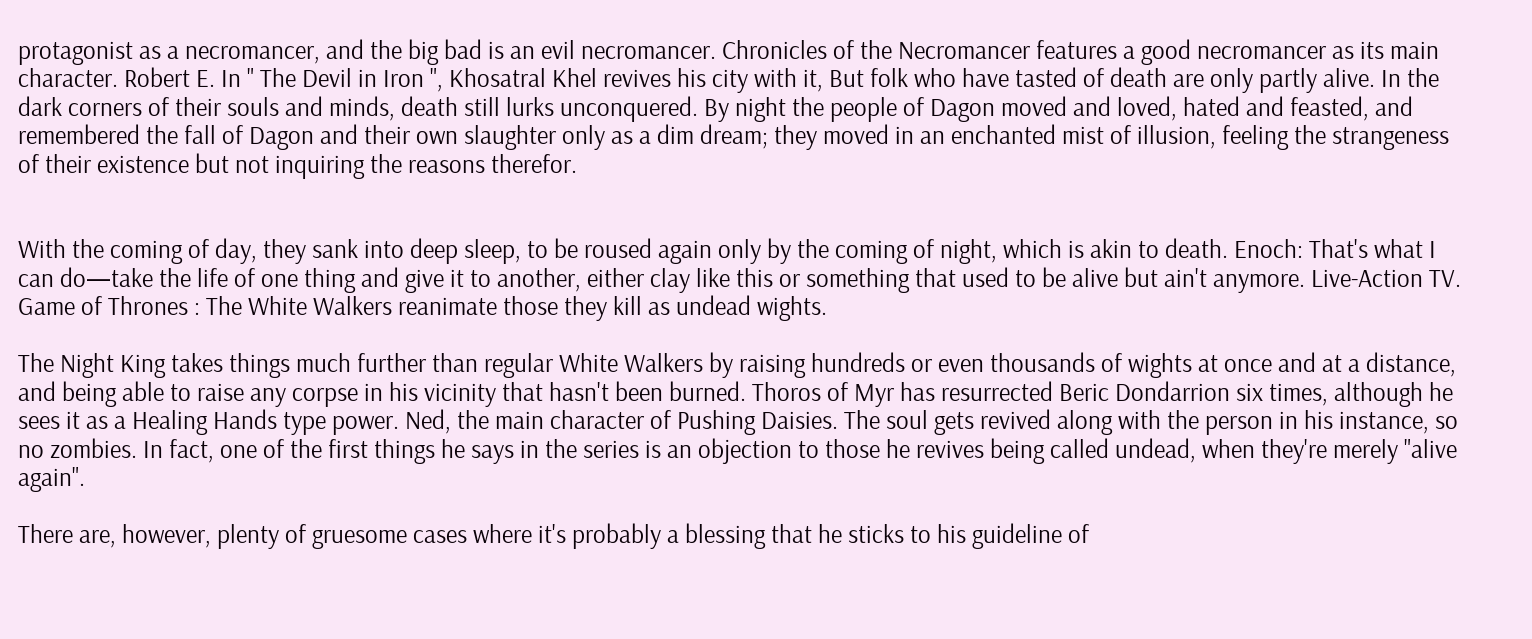protagonist as a necromancer, and the big bad is an evil necromancer. Chronicles of the Necromancer features a good necromancer as its main character. Robert E. In " The Devil in Iron ", Khosatral Khel revives his city with it, But folk who have tasted of death are only partly alive. In the dark corners of their souls and minds, death still lurks unconquered. By night the people of Dagon moved and loved, hated and feasted, and remembered the fall of Dagon and their own slaughter only as a dim dream; they moved in an enchanted mist of illusion, feeling the strangeness of their existence but not inquiring the reasons therefor.


With the coming of day, they sank into deep sleep, to be roused again only by the coming of night, which is akin to death. Enoch: That's what I can do—take the life of one thing and give it to another, either clay like this or something that used to be alive but ain't anymore. Live-Action TV. Game of Thrones : The White Walkers reanimate those they kill as undead wights.

The Night King takes things much further than regular White Walkers by raising hundreds or even thousands of wights at once and at a distance, and being able to raise any corpse in his vicinity that hasn't been burned. Thoros of Myr has resurrected Beric Dondarrion six times, although he sees it as a Healing Hands type power. Ned, the main character of Pushing Daisies. The soul gets revived along with the person in his instance, so no zombies. In fact, one of the first things he says in the series is an objection to those he revives being called undead, when they're merely "alive again".

There are, however, plenty of gruesome cases where it's probably a blessing that he sticks to his guideline of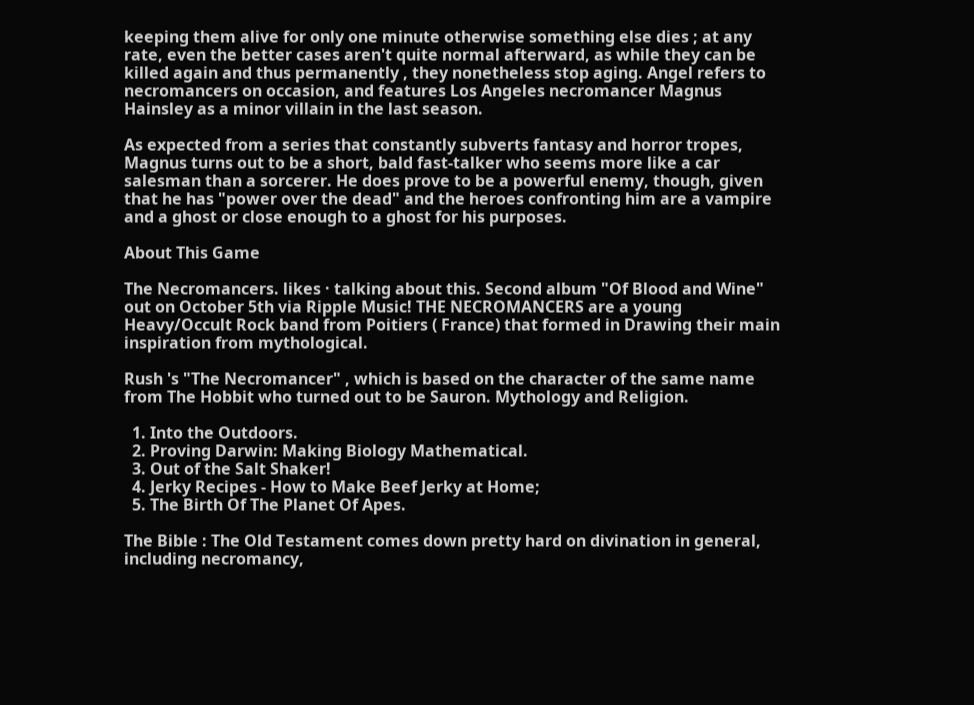keeping them alive for only one minute otherwise something else dies ; at any rate, even the better cases aren't quite normal afterward, as while they can be killed again and thus permanently , they nonetheless stop aging. Angel refers to necromancers on occasion, and features Los Angeles necromancer Magnus Hainsley as a minor villain in the last season.

As expected from a series that constantly subverts fantasy and horror tropes, Magnus turns out to be a short, bald fast-talker who seems more like a car salesman than a sorcerer. He does prove to be a powerful enemy, though, given that he has "power over the dead" and the heroes confronting him are a vampire and a ghost or close enough to a ghost for his purposes.

About This Game

The Necromancers. likes · talking about this. Second album "Of Blood and Wine" out on October 5th via Ripple Music! THE NECROMANCERS are a young Heavy/Occult Rock band from Poitiers ( France) that formed in Drawing their main inspiration from mythological.

Rush 's "The Necromancer" , which is based on the character of the same name from The Hobbit who turned out to be Sauron. Mythology and Religion.

  1. Into the Outdoors.
  2. Proving Darwin: Making Biology Mathematical.
  3. Out of the Salt Shaker!
  4. Jerky Recipes - How to Make Beef Jerky at Home;
  5. The Birth Of The Planet Of Apes.

The Bible : The Old Testament comes down pretty hard on divination in general, including necromancy,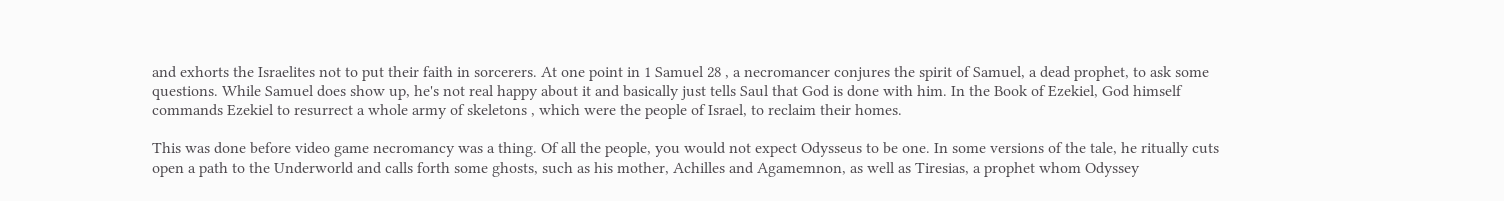and exhorts the Israelites not to put their faith in sorcerers. At one point in 1 Samuel 28 , a necromancer conjures the spirit of Samuel, a dead prophet, to ask some questions. While Samuel does show up, he's not real happy about it and basically just tells Saul that God is done with him. In the Book of Ezekiel, God himself commands Ezekiel to resurrect a whole army of skeletons , which were the people of Israel, to reclaim their homes.

This was done before video game necromancy was a thing. Of all the people, you would not expect Odysseus to be one. In some versions of the tale, he ritually cuts open a path to the Underworld and calls forth some ghosts, such as his mother, Achilles and Agamemnon, as well as Tiresias, a prophet whom Odyssey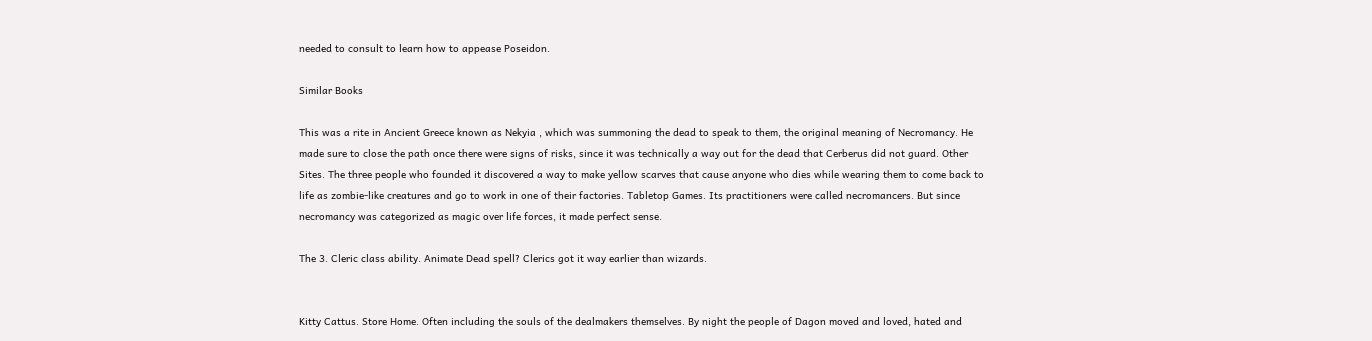needed to consult to learn how to appease Poseidon.

Similar Books

This was a rite in Ancient Greece known as Nekyia , which was summoning the dead to speak to them, the original meaning of Necromancy. He made sure to close the path once there were signs of risks, since it was technically a way out for the dead that Cerberus did not guard. Other Sites. The three people who founded it discovered a way to make yellow scarves that cause anyone who dies while wearing them to come back to life as zombie-like creatures and go to work in one of their factories. Tabletop Games. Its practitioners were called necromancers. But since necromancy was categorized as magic over life forces, it made perfect sense.

The 3. Cleric class ability. Animate Dead spell? Clerics got it way earlier than wizards.


Kitty Cattus. Store Home. Often including the souls of the dealmakers themselves. By night the people of Dagon moved and loved, hated and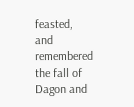feasted, and remembered the fall of Dagon and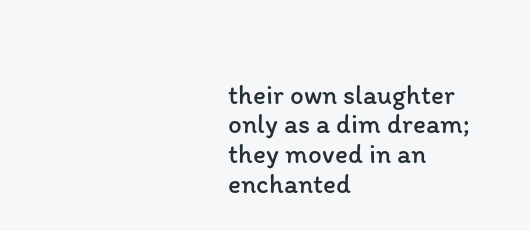their own slaughter only as a dim dream; they moved in an enchanted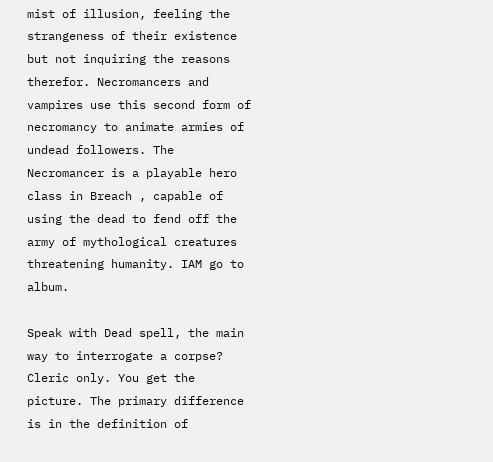mist of illusion, feeling the strangeness of their existence but not inquiring the reasons therefor. Necromancers and vampires use this second form of necromancy to animate armies of undead followers. The Necromancer is a playable hero class in Breach , capable of using the dead to fend off the army of mythological creatures threatening humanity. IAM go to album.

Speak with Dead spell, the main way to interrogate a corpse? Cleric only. You get the picture. The primary difference is in the definition of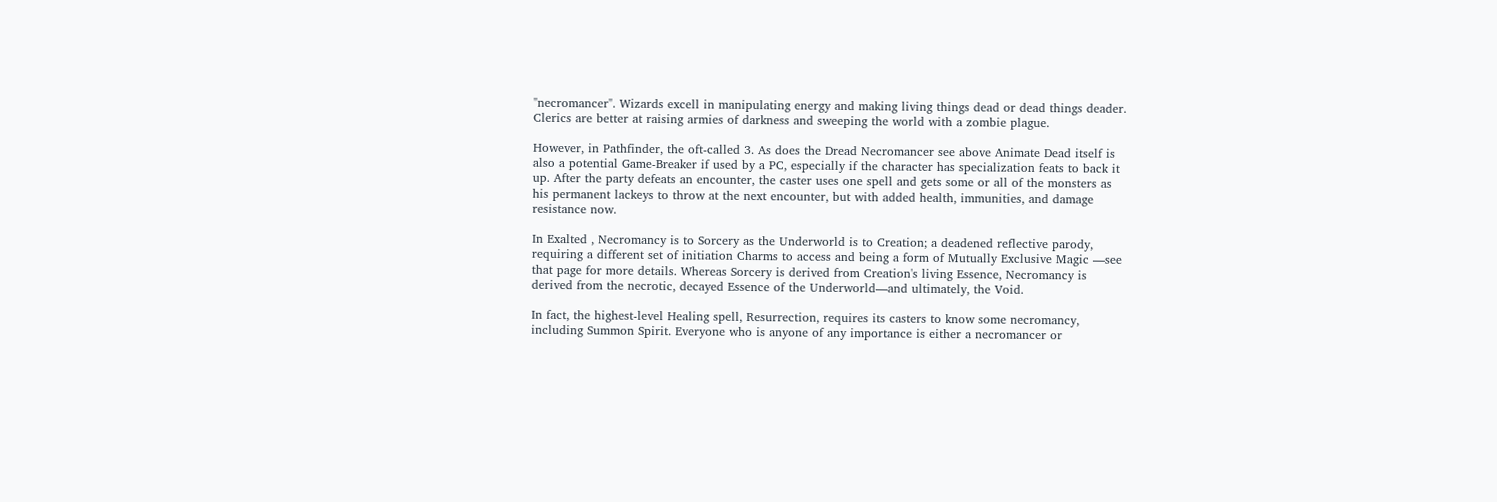"necromancer". Wizards excell in manipulating energy and making living things dead or dead things deader. Clerics are better at raising armies of darkness and sweeping the world with a zombie plague.

However, in Pathfinder, the oft-called 3. As does the Dread Necromancer see above Animate Dead itself is also a potential Game-Breaker if used by a PC, especially if the character has specialization feats to back it up. After the party defeats an encounter, the caster uses one spell and gets some or all of the monsters as his permanent lackeys to throw at the next encounter, but with added health, immunities, and damage resistance now.

In Exalted , Necromancy is to Sorcery as the Underworld is to Creation; a deadened reflective parody, requiring a different set of initiation Charms to access and being a form of Mutually Exclusive Magic —see that page for more details. Whereas Sorcery is derived from Creation's living Essence, Necromancy is derived from the necrotic, decayed Essence of the Underworld—and ultimately, the Void.

In fact, the highest-level Healing spell, Resurrection, requires its casters to know some necromancy, including Summon Spirit. Everyone who is anyone of any importance is either a necromancer or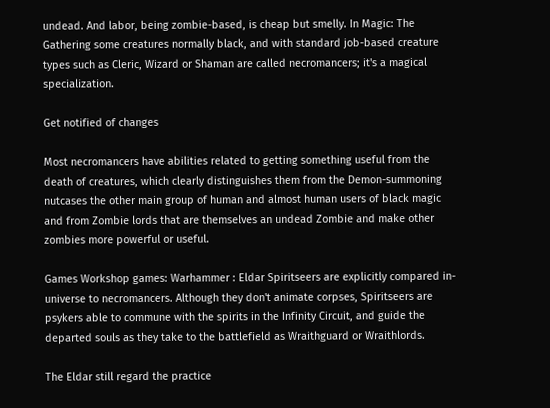undead. And labor, being zombie-based, is cheap but smelly. In Magic: The Gathering some creatures normally black, and with standard job-based creature types such as Cleric, Wizard or Shaman are called necromancers; it's a magical specialization.

Get notified of changes

Most necromancers have abilities related to getting something useful from the death of creatures, which clearly distinguishes them from the Demon-summoning nutcases the other main group of human and almost human users of black magic and from Zombie lords that are themselves an undead Zombie and make other zombies more powerful or useful.

Games Workshop games: Warhammer : Eldar Spiritseers are explicitly compared in-universe to necromancers. Although they don't animate corpses, Spiritseers are psykers able to commune with the spirits in the Infinity Circuit, and guide the departed souls as they take to the battlefield as Wraithguard or Wraithlords.

The Eldar still regard the practice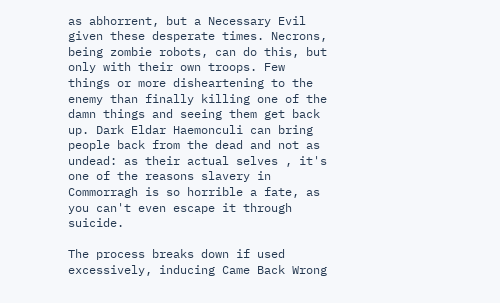as abhorrent, but a Necessary Evil given these desperate times. Necrons, being zombie robots, can do this, but only with their own troops. Few things or more disheartening to the enemy than finally killing one of the damn things and seeing them get back up. Dark Eldar Haemonculi can bring people back from the dead and not as undead: as their actual selves , it's one of the reasons slavery in Commorragh is so horrible a fate, as you can't even escape it through suicide.

The process breaks down if used excessively, inducing Came Back Wrong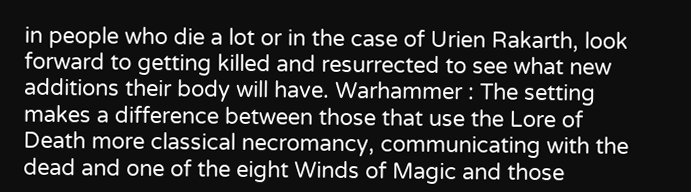in people who die a lot or in the case of Urien Rakarth, look forward to getting killed and resurrected to see what new additions their body will have. Warhammer : The setting makes a difference between those that use the Lore of Death more classical necromancy, communicating with the dead and one of the eight Winds of Magic and those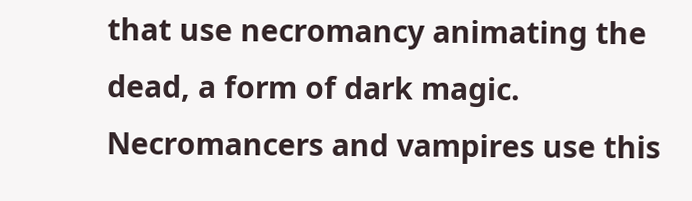that use necromancy animating the dead, a form of dark magic. Necromancers and vampires use this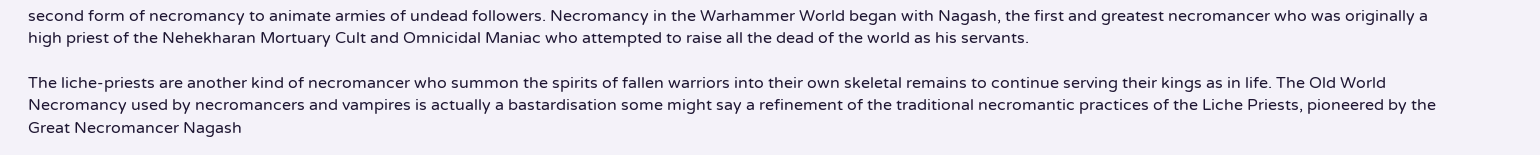second form of necromancy to animate armies of undead followers. Necromancy in the Warhammer World began with Nagash, the first and greatest necromancer who was originally a high priest of the Nehekharan Mortuary Cult and Omnicidal Maniac who attempted to raise all the dead of the world as his servants.

The liche-priests are another kind of necromancer who summon the spirits of fallen warriors into their own skeletal remains to continue serving their kings as in life. The Old World Necromancy used by necromancers and vampires is actually a bastardisation some might say a refinement of the traditional necromantic practices of the Liche Priests, pioneered by the Great Necromancer Nagash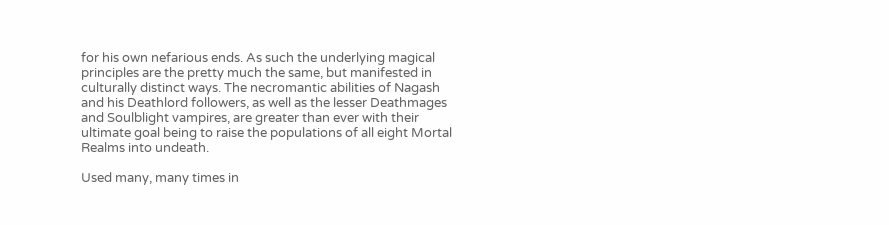for his own nefarious ends. As such the underlying magical principles are the pretty much the same, but manifested in culturally distinct ways. The necromantic abilities of Nagash and his Deathlord followers, as well as the lesser Deathmages and Soulblight vampires, are greater than ever with their ultimate goal being to raise the populations of all eight Mortal Realms into undeath.

Used many, many times in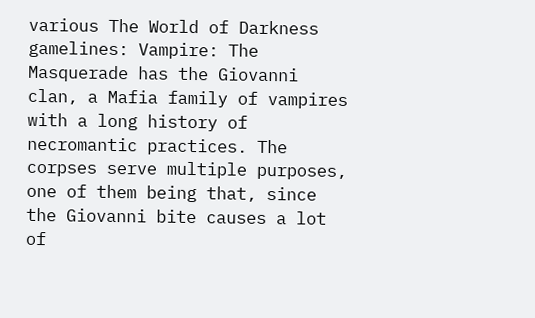various The World of Darkness gamelines: Vampire: The Masquerade has the Giovanni clan, a Mafia family of vampires with a long history of necromantic practices. The corpses serve multiple purposes, one of them being that, since the Giovanni bite causes a lot of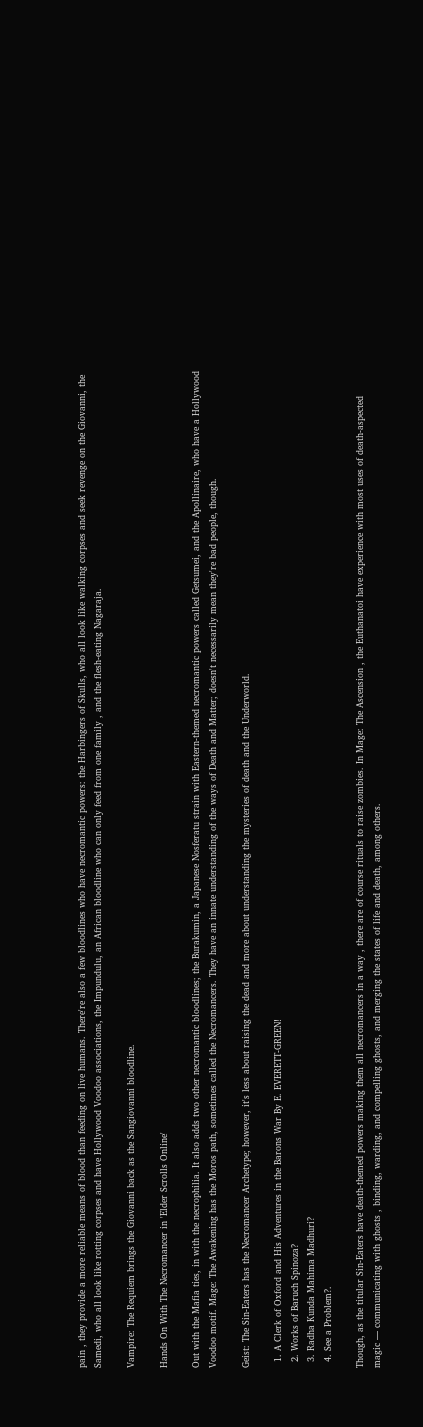pain , they provide a more reliable means of blood than feeding on live humans. There're also a few bloodlines who have necromantic powers: the Harbingers of Skulls, who all look like walking corpses and seek revenge on the Giovanni, the Samedi, who all look like rotting corpses and have Hollywood Voodoo associations, the Impundulu, an African bloodline who can only feed from one family , and the flesh-eating Nagaraja.

Vampire: The Requiem brings the Giovanni back as the Sangiovanni bloodline.

Hands On With The Necromancer in 'Elder Scrolls Online'

Out with the Mafia ties, in with the necrophilia. It also adds two other necromantic bloodlines; the Burakumin, a Japanese Nosferatu strain with Eastern-themed necromantic powers called Getsumei, and the Apollinaire, who have a Hollywood Voodoo motif. Mage: The Awakening has the Moros path, sometimes called the Necromancers. They have an innate understanding of the ways of Death and Matter; doesn't necessarily mean they're bad people, though.

Geist: The Sin-Eaters has the Necromancer Archetype; however, it's less about raising the dead and more about understanding the mysteries of death and the Underworld.

  1. A Clerk of Oxford and His Adventures in the Barons War By E. EVERETT-GREEN!
  2. Works of Baruch Spinoza?
  3. Radha Kunda Mahima Madhuri?
  4. See a Problem?.

Though, as the titular Sin-Eaters have death-themed powers making them all necromancers in a way , there are of course rituals to raise zombies. In Mage: The Ascension , the Euthanatoi have experience with most uses of death-aspected magic — communicating with ghosts , binding, warding, and compelling ghosts, and merging the states of life and death, among others.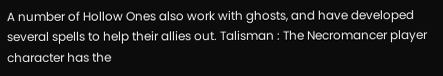A number of Hollow Ones also work with ghosts, and have developed several spells to help their allies out. Talisman : The Necromancer player character has the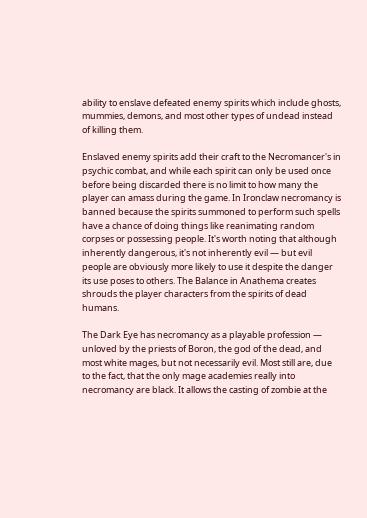ability to enslave defeated enemy spirits which include ghosts, mummies, demons, and most other types of undead instead of killing them.

Enslaved enemy spirits add their craft to the Necromancer's in psychic combat, and while each spirit can only be used once before being discarded there is no limit to how many the player can amass during the game. In Ironclaw necromancy is banned because the spirits summoned to perform such spells have a chance of doing things like reanimating random corpses or possessing people. It's worth noting that although inherently dangerous, it's not inherently evil — but evil people are obviously more likely to use it despite the danger its use poses to others. The Balance in Anathema creates shrouds the player characters from the spirits of dead humans.

The Dark Eye has necromancy as a playable profession — unloved by the priests of Boron, the god of the dead, and most white mages, but not necessarily evil. Most still are, due to the fact, that the only mage academies really into necromancy are black. It allows the casting of zombie at the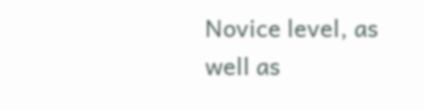Novice level, as well as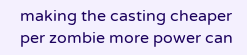making the casting cheaper per zombie more power can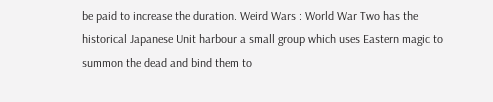be paid to increase the duration. Weird Wars : World War Two has the historical Japanese Unit harbour a small group which uses Eastern magic to summon the dead and bind them to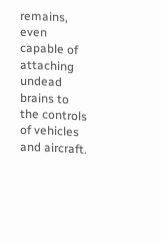remains, even capable of attaching undead brains to the controls of vehicles and aircraft.